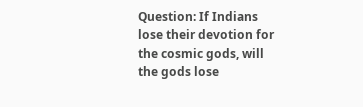Question: If Indians lose their devotion for the cosmic gods, will the gods lose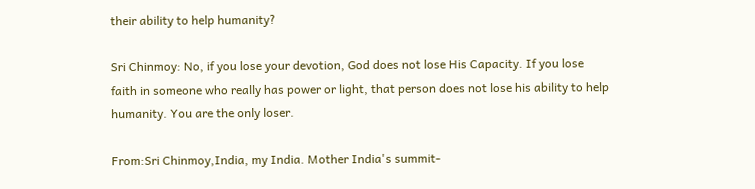their ability to help humanity?

Sri Chinmoy: No, if you lose your devotion, God does not lose His Capacity. If you lose faith in someone who really has power or light, that person does not lose his ability to help humanity. You are the only loser.

From:Sri Chinmoy,India, my India. Mother India's summit-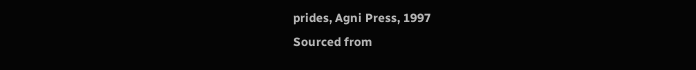prides, Agni Press, 1997
Sourced from